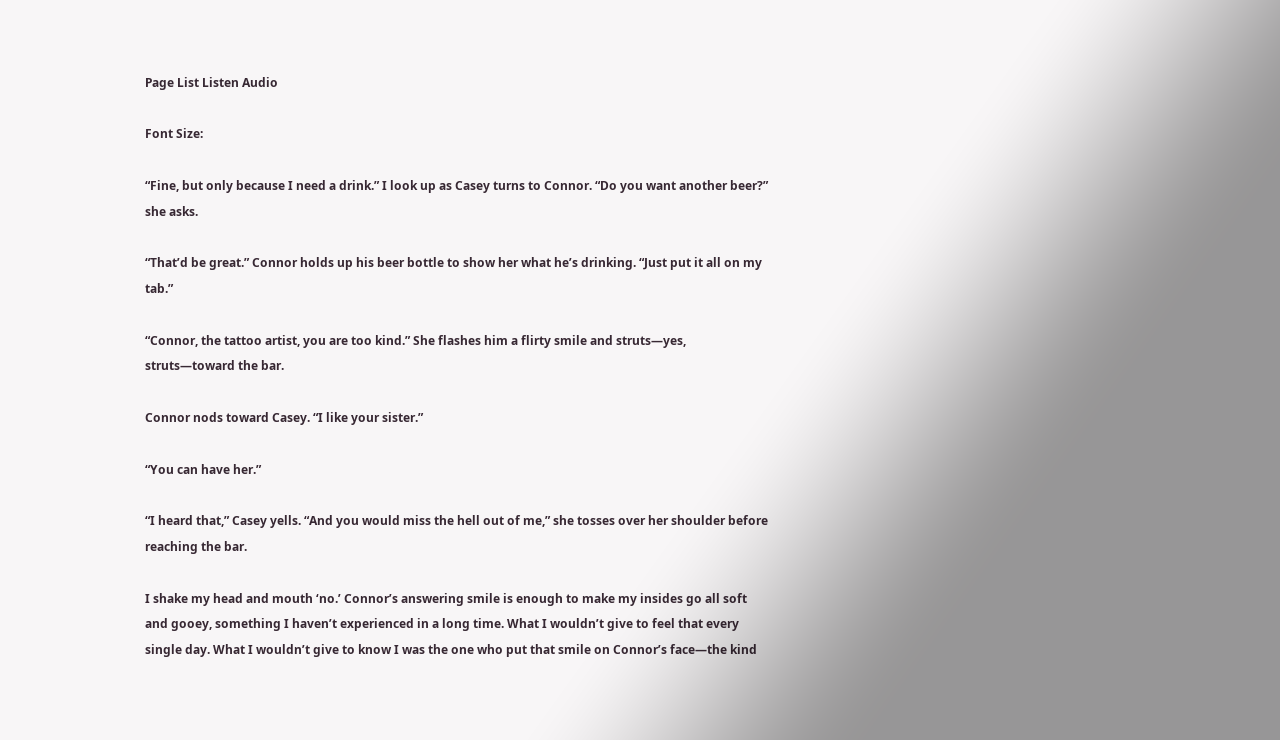Page List Listen Audio

Font Size:

“Fine, but only because I need a drink.” I look up as Casey turns to Connor. “Do you want another beer?” she asks.

“That’d be great.” Connor holds up his beer bottle to show her what he’s drinking. “Just put it all on my tab.”

“Connor, the tattoo artist, you are too kind.” She flashes him a flirty smile and struts—yes, struts—toward the bar.

Connor nods toward Casey. “I like your sister.”

“You can have her.”

“I heard that,” Casey yells. “And you would miss the hell out of me,” she tosses over her shoulder before reaching the bar.

I shake my head and mouth ‘no.’ Connor’s answering smile is enough to make my insides go all soft and gooey, something I haven’t experienced in a long time. What I wouldn’t give to feel that every single day. What I wouldn’t give to know I was the one who put that smile on Connor’s face—the kind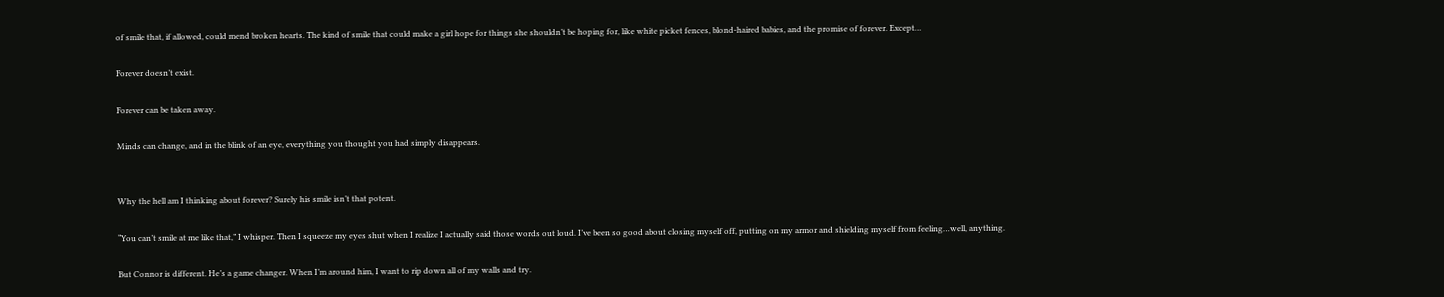of smile that, if allowed, could mend broken hearts. The kind of smile that could make a girl hope for things she shouldn’t be hoping for, like white picket fences, blond-haired babies, and the promise of forever. Except…

Forever doesn’t exist.

Forever can be taken away.

Minds can change, and in the blink of an eye, everything you thought you had simply disappears.


Why the hell am I thinking about forever? Surely his smile isn’t that potent.

“You can’t smile at me like that,” I whisper. Then I squeeze my eyes shut when I realize I actually said those words out loud. I’ve been so good about closing myself off, putting on my armor and shielding myself from feeling…well, anything.

But Connor is different. He’s a game changer. When I’m around him, I want to rip down all of my walls and try.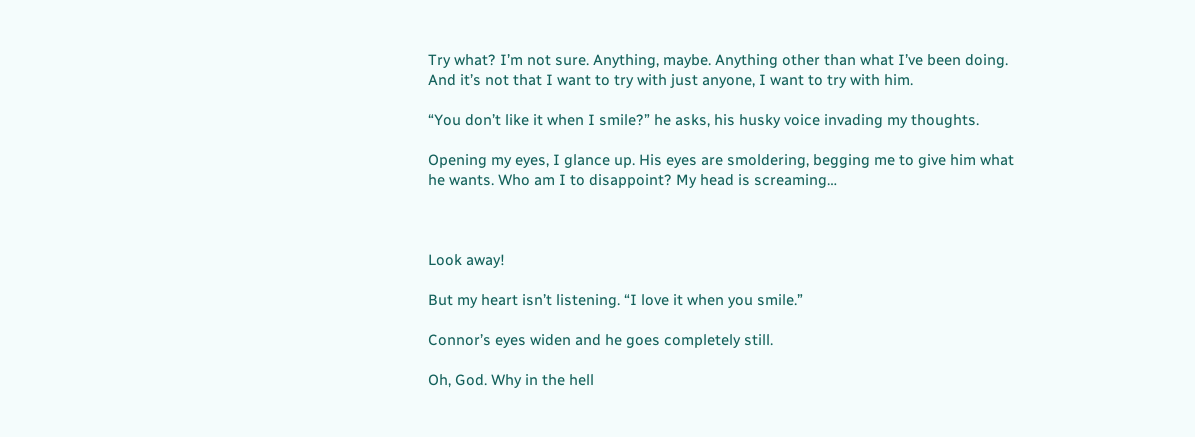Try what? I’m not sure. Anything, maybe. Anything other than what I’ve been doing. And it’s not that I want to try with just anyone, I want to try with him.

“You don’t like it when I smile?” he asks, his husky voice invading my thoughts.

Opening my eyes, I glance up. His eyes are smoldering, begging me to give him what he wants. Who am I to disappoint? My head is screaming…



Look away!

But my heart isn’t listening. “I love it when you smile.”

Connor’s eyes widen and he goes completely still.

Oh, God. Why in the hell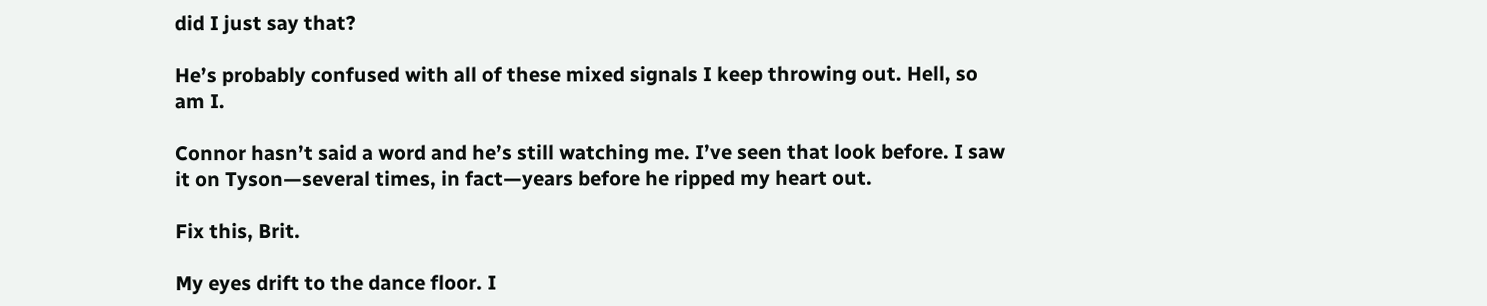did I just say that?

He’s probably confused with all of these mixed signals I keep throwing out. Hell, so am I.

Connor hasn’t said a word and he’s still watching me. I’ve seen that look before. I saw it on Tyson—several times, in fact—years before he ripped my heart out.

Fix this, Brit.

My eyes drift to the dance floor. I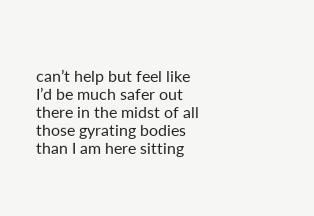can’t help but feel like I’d be much safer out there in the midst of all those gyrating bodies than I am here sitting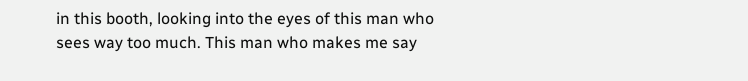in this booth, looking into the eyes of this man who sees way too much. This man who makes me say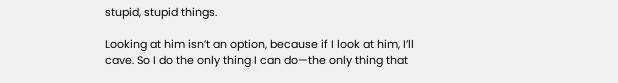stupid, stupid things.

Looking at him isn’t an option, because if I look at him, I’ll cave. So I do the only thing I can do—the only thing that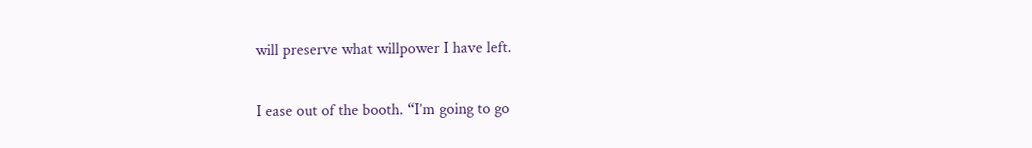will preserve what willpower I have left.

I ease out of the booth. “I’m going to go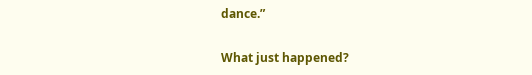dance.”

What just happened?